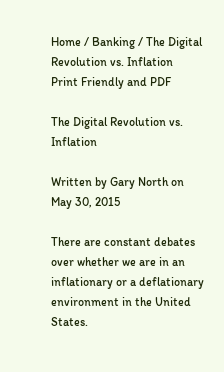Home / Banking / The Digital Revolution vs. Inflation
Print Friendly and PDF

The Digital Revolution vs. Inflation

Written by Gary North on May 30, 2015

There are constant debates over whether we are in an inflationary or a deflationary environment in the United States.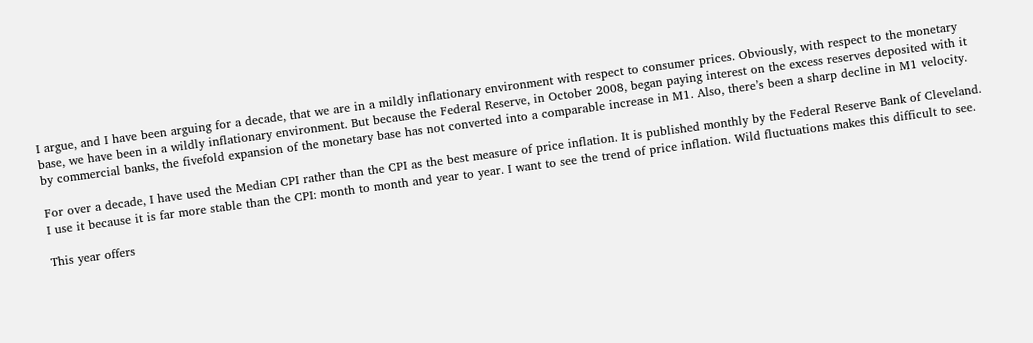I argue, and I have been arguing for a decade, that we are in a mildly inflationary environment with respect to consumer prices. Obviously, with respect to the monetary base, we have been in a wildly inflationary environment. But because the Federal Reserve, in October 2008, began paying interest on the excess reserves deposited with it by commercial banks, the fivefold expansion of the monetary base has not converted into a comparable increase in M1. Also, there’s been a sharp decline in M1 velocity.

For over a decade, I have used the Median CPI rather than the CPI as the best measure of price inflation. It is published monthly by the Federal Reserve Bank of Cleveland. I use it because it is far more stable than the CPI: month to month and year to year. I want to see the trend of price inflation. Wild fluctuations makes this difficult to see.

This year offers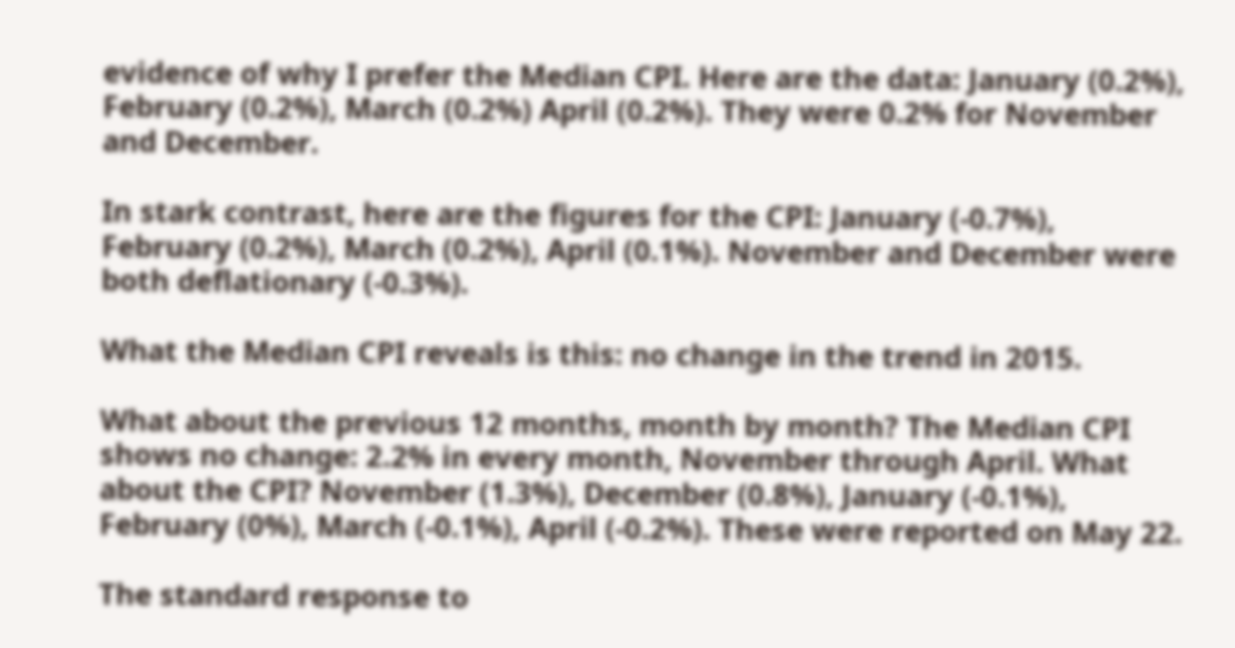evidence of why I prefer the Median CPI. Here are the data: January (0.2%), February (0.2%), March (0.2%) April (0.2%). They were 0.2% for November and December.

In stark contrast, here are the figures for the CPI: January (-0.7%), February (0.2%), March (0.2%), April (0.1%). November and December were both deflationary (-0.3%).

What the Median CPI reveals is this: no change in the trend in 2015.

What about the previous 12 months, month by month? The Median CPI shows no change: 2.2% in every month, November through April. What about the CPI? November (1.3%), December (0.8%), January (-0.1%), February (0%), March (-0.1%), April (-0.2%). These were reported on May 22.

The standard response to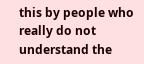this by people who really do not understand the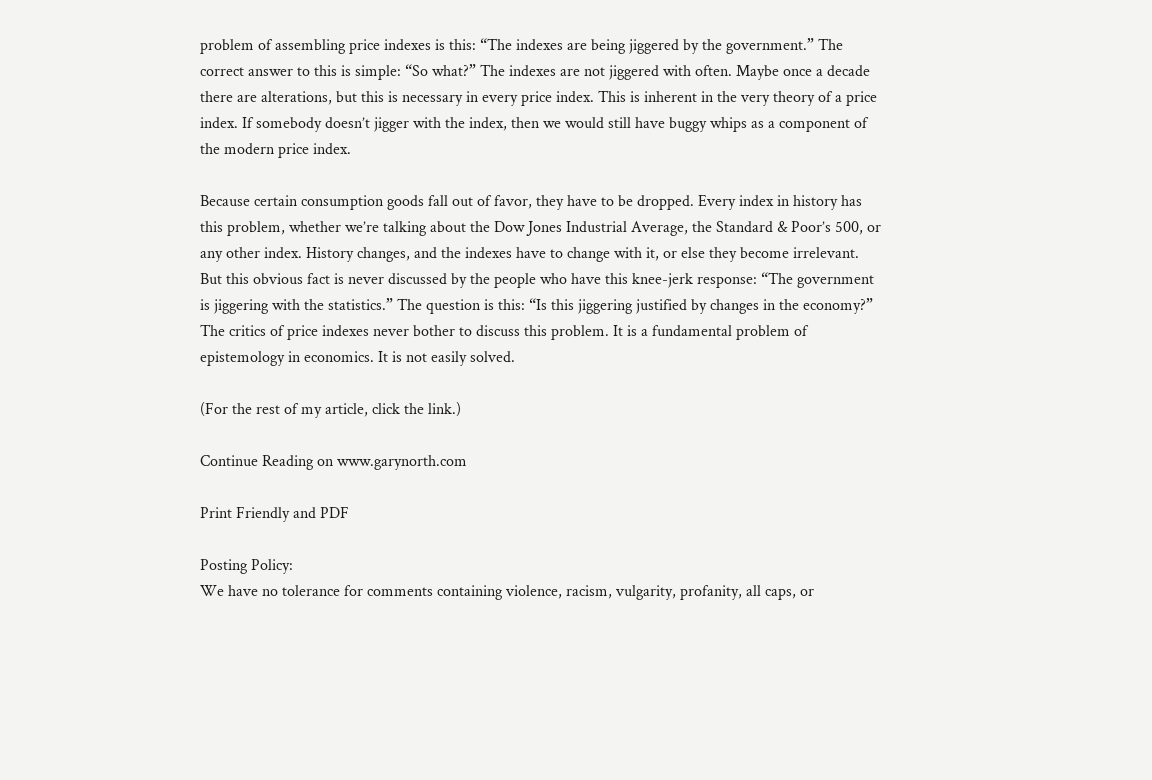problem of assembling price indexes is this: “The indexes are being jiggered by the government.” The correct answer to this is simple: “So what?” The indexes are not jiggered with often. Maybe once a decade there are alterations, but this is necessary in every price index. This is inherent in the very theory of a price index. If somebody doesn’t jigger with the index, then we would still have buggy whips as a component of the modern price index.

Because certain consumption goods fall out of favor, they have to be dropped. Every index in history has this problem, whether we’re talking about the Dow Jones Industrial Average, the Standard & Poor’s 500, or any other index. History changes, and the indexes have to change with it, or else they become irrelevant. But this obvious fact is never discussed by the people who have this knee-jerk response: “The government is jiggering with the statistics.” The question is this: “Is this jiggering justified by changes in the economy?” The critics of price indexes never bother to discuss this problem. It is a fundamental problem of epistemology in economics. It is not easily solved.

(For the rest of my article, click the link.)

Continue Reading on www.garynorth.com

Print Friendly and PDF

Posting Policy:
We have no tolerance for comments containing violence, racism, vulgarity, profanity, all caps, or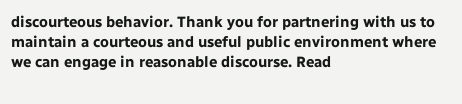discourteous behavior. Thank you for partnering with us to maintain a courteous and useful public environment where we can engage in reasonable discourse. Read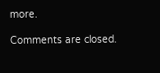more.

Comments are closed.